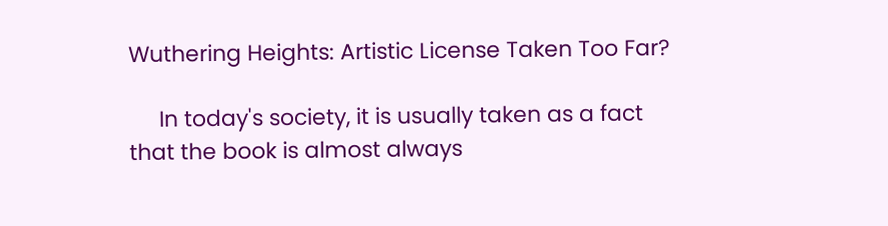Wuthering Heights: Artistic License Taken Too Far?

     In today's society, it is usually taken as a fact that the book is almost always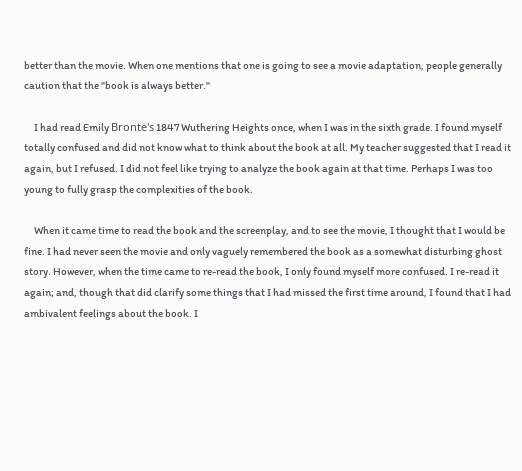better than the movie. When one mentions that one is going to see a movie adaptation, people generally caution that the "book is always better."

     I had read Emily Brontė's 1847 Wuthering Heights once, when I was in the sixth grade. I found myself totally confused and did not know what to think about the book at all. My teacher suggested that I read it again, but I refused. I did not feel like trying to analyze the book again at that time. Perhaps I was too young to fully grasp the complexities of the book.

     When it came time to read the book and the screenplay, and to see the movie, I thought that I would be fine. I had never seen the movie and only vaguely remembered the book as a somewhat disturbing ghost story. However, when the time came to re-read the book, I only found myself more confused. I re-read it again; and, though that did clarify some things that I had missed the first time around, I found that I had ambivalent feelings about the book. I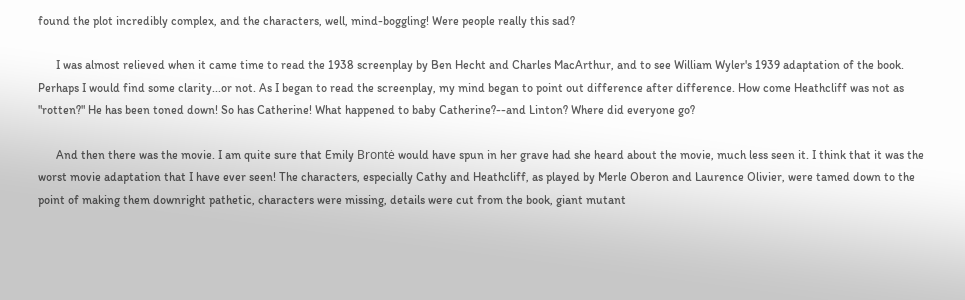found the plot incredibly complex, and the characters, well, mind-boggling! Were people really this sad?

      I was almost relieved when it came time to read the 1938 screenplay by Ben Hecht and Charles MacArthur, and to see William Wyler's 1939 adaptation of the book. Perhaps I would find some clarity...or not. As I began to read the screenplay, my mind began to point out difference after difference. How come Heathcliff was not as "rotten?" He has been toned down! So has Catherine! What happened to baby Catherine?--and Linton? Where did everyone go?

      And then there was the movie. I am quite sure that Emily Brontė would have spun in her grave had she heard about the movie, much less seen it. I think that it was the worst movie adaptation that I have ever seen! The characters, especially Cathy and Heathcliff, as played by Merle Oberon and Laurence Olivier, were tamed down to the point of making them downright pathetic, characters were missing, details were cut from the book, giant mutant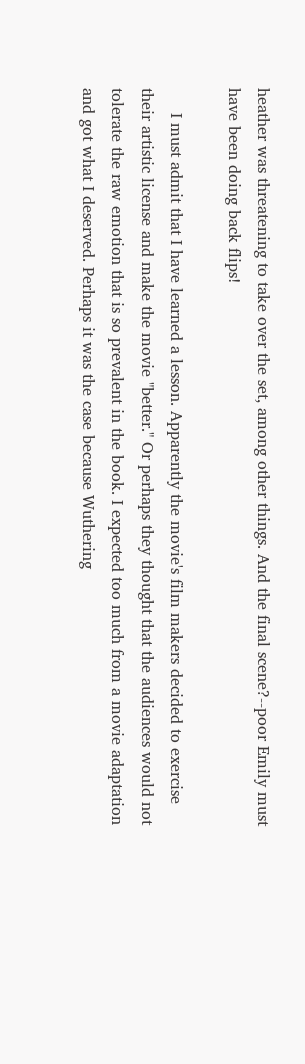heather was threatening to take over the set, among other things. And the final scene?--poor Emily must have been doing back flips!

     I must admit that I have learned a lesson. Apparently the movie's film makers decided to exercise their artistic license and make the movie "better." Or perhaps they thought that the audiences would not tolerate the raw emotion that is so prevalent in the book. I expected too much from a movie adaptation and got what I deserved. Perhaps it was the case because Wuthering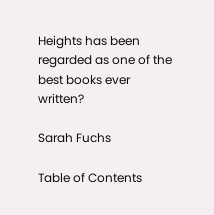Heights has been regarded as one of the best books ever written?

Sarah Fuchs

Table of Contents